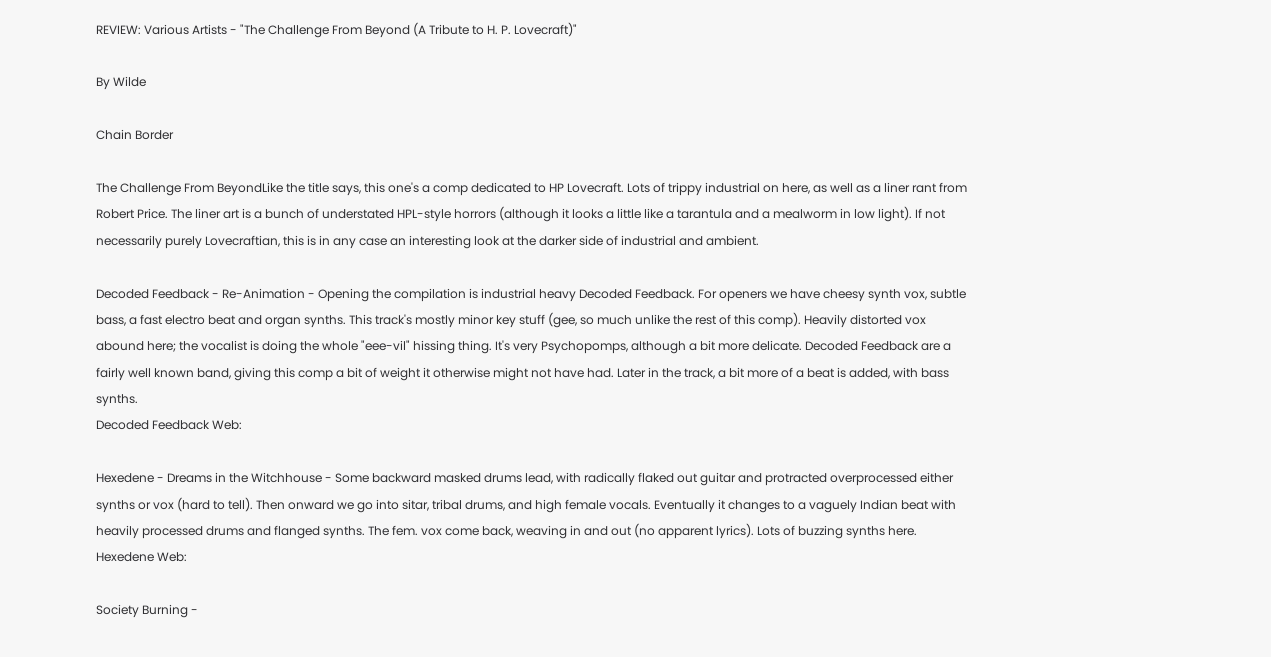REVIEW: Various Artists - "The Challenge From Beyond (A Tribute to H. P. Lovecraft)"

By Wilde

Chain Border

The Challenge From BeyondLike the title says, this one's a comp dedicated to HP Lovecraft. Lots of trippy industrial on here, as well as a liner rant from Robert Price. The liner art is a bunch of understated HPL-style horrors (although it looks a little like a tarantula and a mealworm in low light). If not necessarily purely Lovecraftian, this is in any case an interesting look at the darker side of industrial and ambient.

Decoded Feedback - Re-Animation - Opening the compilation is industrial heavy Decoded Feedback. For openers we have cheesy synth vox, subtle bass, a fast electro beat and organ synths. This track's mostly minor key stuff (gee, so much unlike the rest of this comp). Heavily distorted vox abound here; the vocalist is doing the whole "eee-vil" hissing thing. It's very Psychopomps, although a bit more delicate. Decoded Feedback are a fairly well known band, giving this comp a bit of weight it otherwise might not have had. Later in the track, a bit more of a beat is added, with bass synths.
Decoded Feedback Web:

Hexedene - Dreams in the Witchhouse - Some backward masked drums lead, with radically flaked out guitar and protracted overprocessed either synths or vox (hard to tell). Then onward we go into sitar, tribal drums, and high female vocals. Eventually it changes to a vaguely Indian beat with heavily processed drums and flanged synths. The fem. vox come back, weaving in and out (no apparent lyrics). Lots of buzzing synths here.
Hexedene Web:

Society Burning -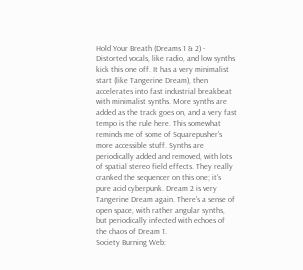Hold Your Breath (Dreams 1 & 2) - Distorted vocals, like radio, and low synths kick this one off. It has a very minimalist start (like Tangerine Dream), then accelerates into fast industrial breakbeat with minimalist synths. More synths are added as the track goes on, and a very fast tempo is the rule here. This somewhat reminds me of some of Squarepusher's more accessible stuff. Synths are periodically added and removed, with lots of spatial stereo field effects. They really cranked the sequencer on this one; it's pure acid cyberpunk. Dream 2 is very Tangerine Dream again. There's a sense of open space, with rather angular synths, but periodically infected with echoes of the chaos of Dream 1.
Society Burning Web: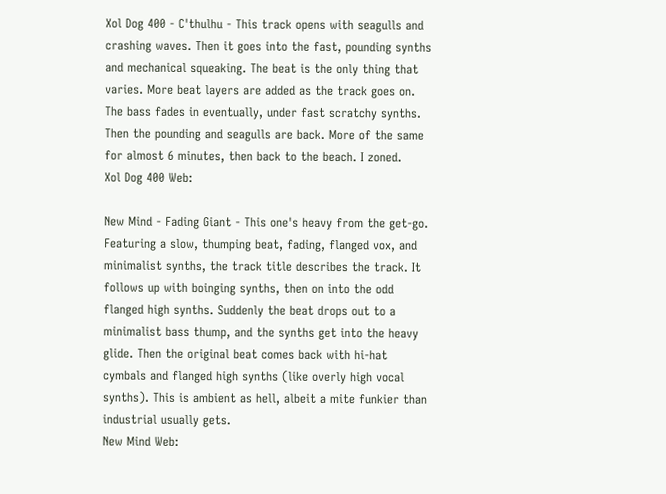Xol Dog 400 - C'thulhu - This track opens with seagulls and crashing waves. Then it goes into the fast, pounding synths and mechanical squeaking. The beat is the only thing that varies. More beat layers are added as the track goes on. The bass fades in eventually, under fast scratchy synths. Then the pounding and seagulls are back. More of the same for almost 6 minutes, then back to the beach. I zoned.
Xol Dog 400 Web:

New Mind - Fading Giant - This one's heavy from the get-go. Featuring a slow, thumping beat, fading, flanged vox, and minimalist synths, the track title describes the track. It follows up with boinging synths, then on into the odd flanged high synths. Suddenly the beat drops out to a minimalist bass thump, and the synths get into the heavy glide. Then the original beat comes back with hi-hat cymbals and flanged high synths (like overly high vocal synths). This is ambient as hell, albeit a mite funkier than industrial usually gets.
New Mind Web: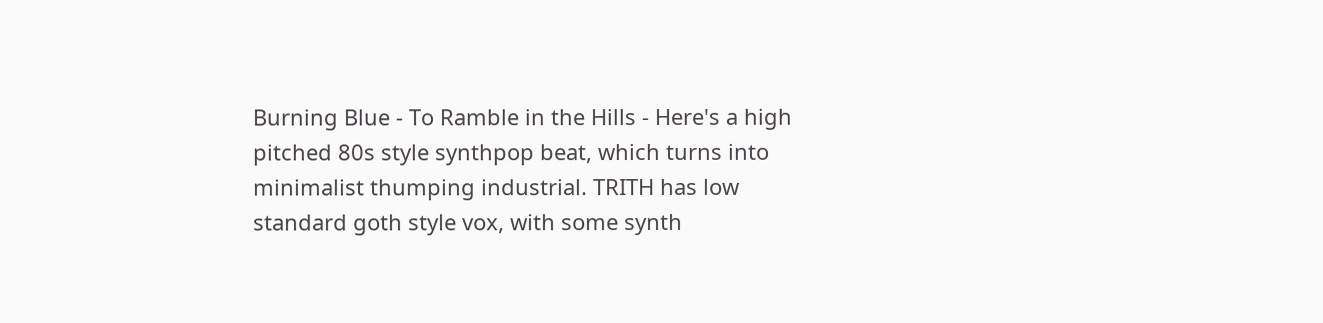Burning Blue - To Ramble in the Hills - Here's a high pitched 80s style synthpop beat, which turns into minimalist thumping industrial. TRITH has low standard goth style vox, with some synth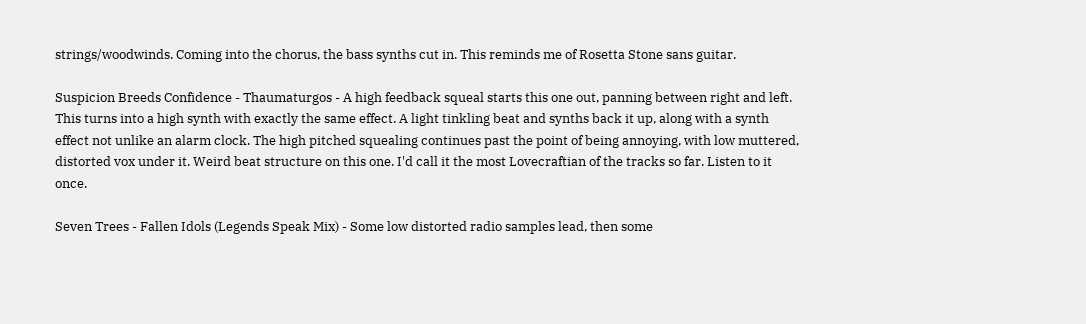strings/woodwinds. Coming into the chorus, the bass synths cut in. This reminds me of Rosetta Stone sans guitar.

Suspicion Breeds Confidence - Thaumaturgos - A high feedback squeal starts this one out, panning between right and left. This turns into a high synth with exactly the same effect. A light tinkling beat and synths back it up, along with a synth effect not unlike an alarm clock. The high pitched squealing continues past the point of being annoying, with low muttered, distorted vox under it. Weird beat structure on this one. I'd call it the most Lovecraftian of the tracks so far. Listen to it once.

Seven Trees - Fallen Idols (Legends Speak Mix) - Some low distorted radio samples lead, then some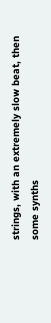strings, with an extremely slow beat, then some synths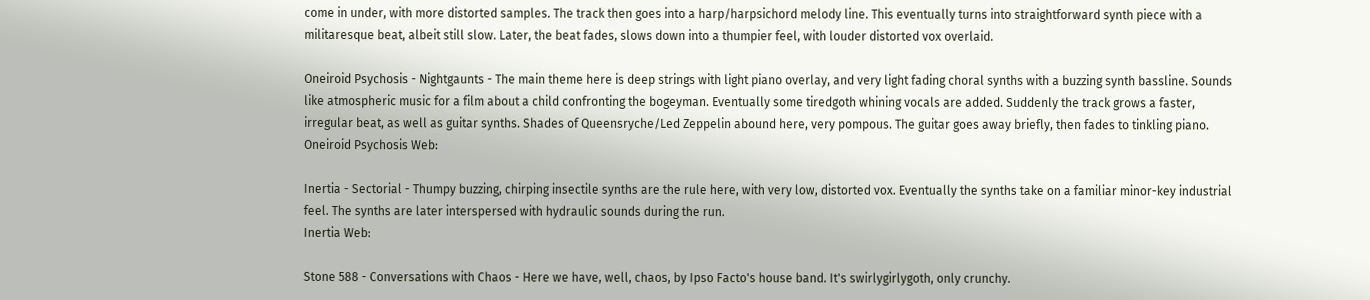come in under, with more distorted samples. The track then goes into a harp/harpsichord melody line. This eventually turns into straightforward synth piece with a militaresque beat, albeit still slow. Later, the beat fades, slows down into a thumpier feel, with louder distorted vox overlaid.

Oneiroid Psychosis - Nightgaunts - The main theme here is deep strings with light piano overlay, and very light fading choral synths with a buzzing synth bassline. Sounds like atmospheric music for a film about a child confronting the bogeyman. Eventually some tiredgoth whining vocals are added. Suddenly the track grows a faster, irregular beat, as well as guitar synths. Shades of Queensryche/Led Zeppelin abound here, very pompous. The guitar goes away briefly, then fades to tinkling piano.
Oneiroid Psychosis Web:

Inertia - Sectorial - Thumpy buzzing, chirping insectile synths are the rule here, with very low, distorted vox. Eventually the synths take on a familiar minor-key industrial feel. The synths are later interspersed with hydraulic sounds during the run.
Inertia Web:

Stone 588 - Conversations with Chaos - Here we have, well, chaos, by Ipso Facto's house band. It's swirlygirlygoth, only crunchy.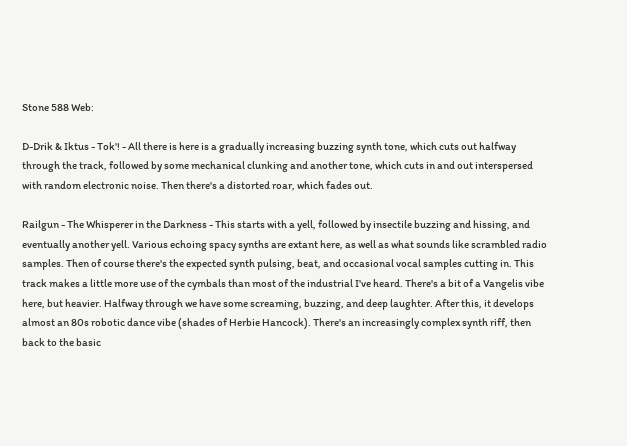Stone 588 Web:

D-Drik & Iktus - Tok'! - All there is here is a gradually increasing buzzing synth tone, which cuts out halfway through the track, followed by some mechanical clunking and another tone, which cuts in and out interspersed with random electronic noise. Then there's a distorted roar, which fades out.

Railgun - The Whisperer in the Darkness - This starts with a yell, followed by insectile buzzing and hissing, and eventually another yell. Various echoing spacy synths are extant here, as well as what sounds like scrambled radio samples. Then of course there's the expected synth pulsing, beat, and occasional vocal samples cutting in. This track makes a little more use of the cymbals than most of the industrial I've heard. There's a bit of a Vangelis vibe here, but heavier. Halfway through we have some screaming, buzzing, and deep laughter. After this, it develops almost an 80s robotic dance vibe (shades of Herbie Hancock). There's an increasingly complex synth riff, then back to the basic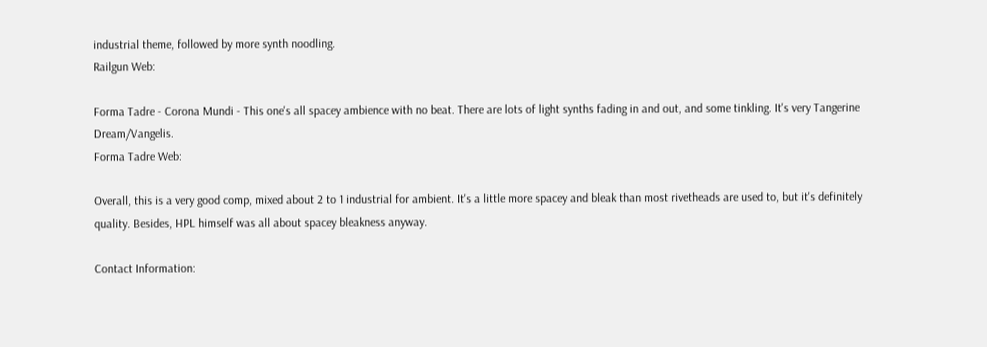industrial theme, followed by more synth noodling.
Railgun Web:

Forma Tadre - Corona Mundi - This one's all spacey ambience with no beat. There are lots of light synths fading in and out, and some tinkling. It's very Tangerine Dream/Vangelis.
Forma Tadre Web:

Overall, this is a very good comp, mixed about 2 to 1 industrial for ambient. It's a little more spacey and bleak than most rivetheads are used to, but it's definitely quality. Besides, HPL himself was all about spacey bleakness anyway.

Contact Information: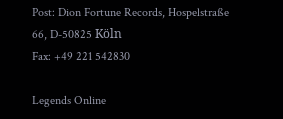Post: Dion Fortune Records, Hospelstraße 66, D-50825 Köln
Fax: +49 221 542830

Legends Online